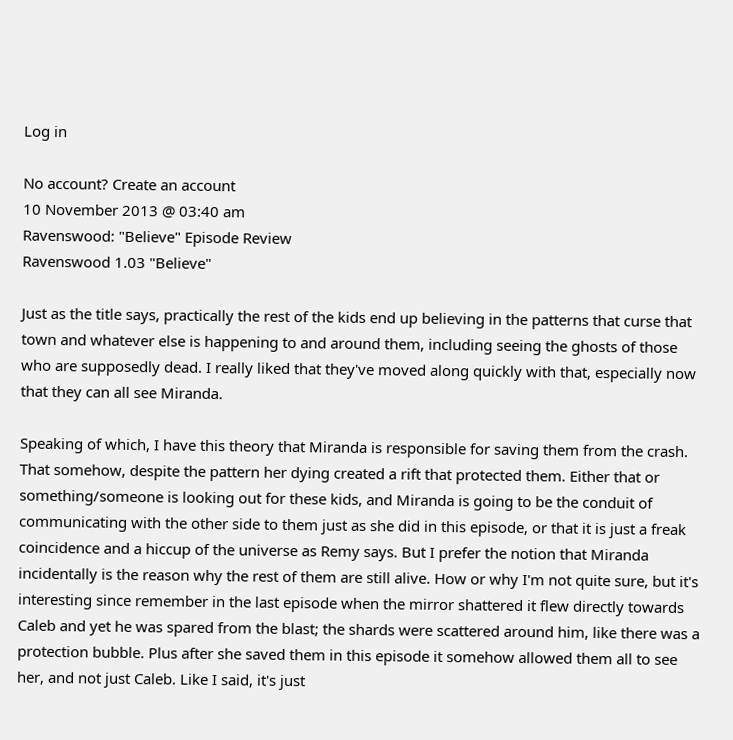Log in

No account? Create an account
10 November 2013 @ 03:40 am
Ravenswood: "Believe" Episode Review
Ravenswood 1.03 "Believe"

Just as the title says, practically the rest of the kids end up believing in the patterns that curse that town and whatever else is happening to and around them, including seeing the ghosts of those who are supposedly dead. I really liked that they've moved along quickly with that, especially now that they can all see Miranda.

Speaking of which, I have this theory that Miranda is responsible for saving them from the crash. That somehow, despite the pattern her dying created a rift that protected them. Either that or something/someone is looking out for these kids, and Miranda is going to be the conduit of communicating with the other side to them just as she did in this episode, or that it is just a freak coincidence and a hiccup of the universe as Remy says. But I prefer the notion that Miranda incidentally is the reason why the rest of them are still alive. How or why I'm not quite sure, but it's interesting since remember in the last episode when the mirror shattered it flew directly towards Caleb and yet he was spared from the blast; the shards were scattered around him, like there was a protection bubble. Plus after she saved them in this episode it somehow allowed them all to see her, and not just Caleb. Like I said, it's just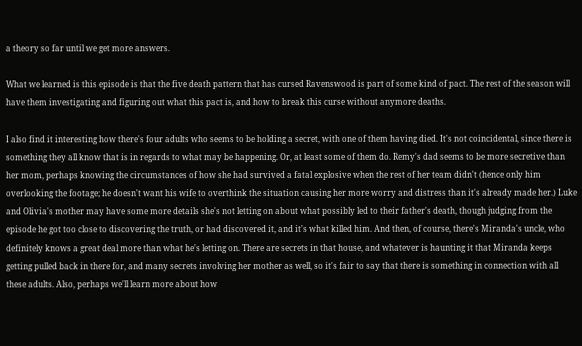a theory so far until we get more answers.

What we learned is this episode is that the five death pattern that has cursed Ravenswood is part of some kind of pact. The rest of the season will have them investigating and figuring out what this pact is, and how to break this curse without anymore deaths.

I also find it interesting how there's four adults who seems to be holding a secret, with one of them having died. It's not coincidental, since there is something they all know that is in regards to what may be happening. Or, at least some of them do. Remy's dad seems to be more secretive than her mom, perhaps knowing the circumstances of how she had survived a fatal explosive when the rest of her team didn't (hence only him overlooking the footage; he doesn't want his wife to overthink the situation causing her more worry and distress than it's already made her.) Luke and Olivia's mother may have some more details she's not letting on about what possibly led to their father's death, though judging from the episode he got too close to discovering the truth, or had discovered it, and it's what killed him. And then, of course, there's Miranda's uncle, who definitely knows a great deal more than what he's letting on. There are secrets in that house, and whatever is haunting it that Miranda keeps getting pulled back in there for, and many secrets involving her mother as well, so it's fair to say that there is something in connection with all these adults. Also, perhaps we'll learn more about how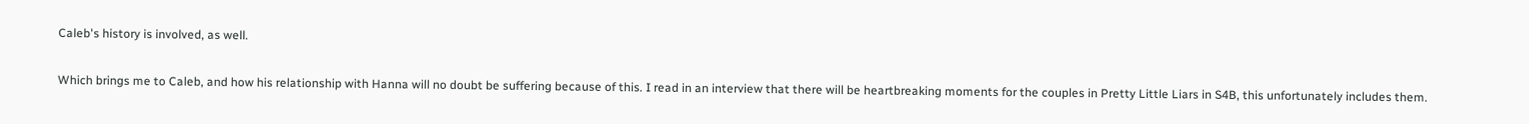Caleb's history is involved, as well.

Which brings me to Caleb, and how his relationship with Hanna will no doubt be suffering because of this. I read in an interview that there will be heartbreaking moments for the couples in Pretty Little Liars in S4B, this unfortunately includes them.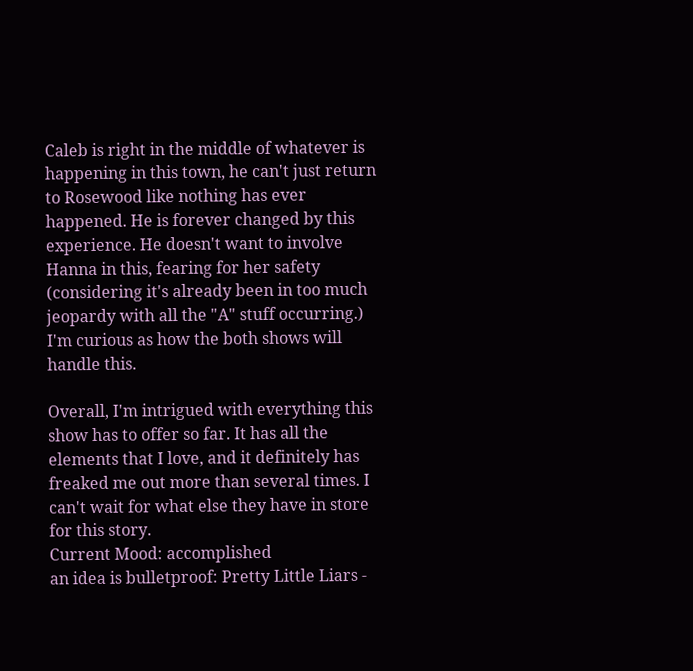Caleb is right in the middle of whatever is happening in this town, he can't just return to Rosewood like nothing has ever happened. He is forever changed by this experience. He doesn't want to involve Hanna in this, fearing for her safety (considering it's already been in too much jeopardy with all the "A" stuff occurring.) I'm curious as how the both shows will handle this.

Overall, I'm intrigued with everything this show has to offer so far. It has all the elements that I love, and it definitely has freaked me out more than several times. I can't wait for what else they have in store for this story.
Current Mood: accomplished
an idea is bulletproof: Pretty Little Liars -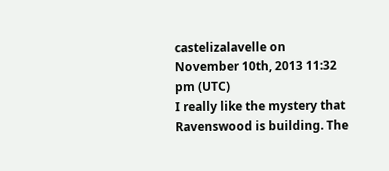castelizalavelle on November 10th, 2013 11:32 pm (UTC)
I really like the mystery that Ravenswood is building. The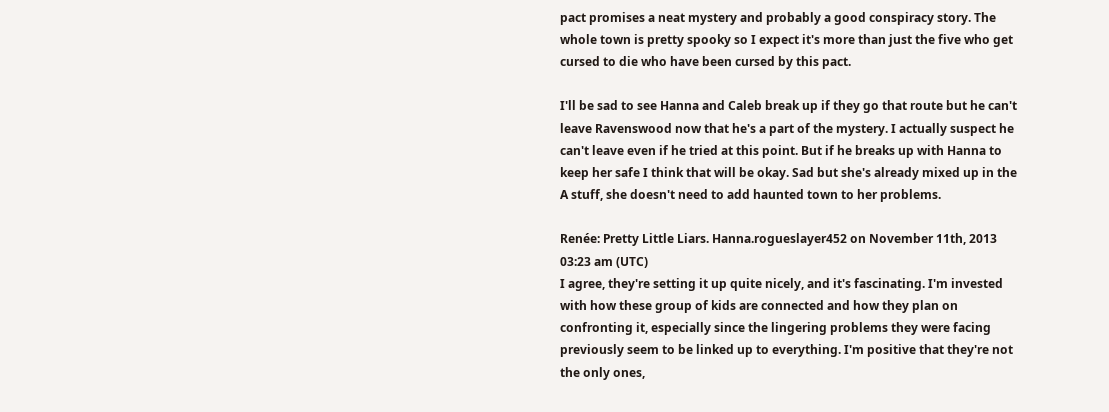pact promises a neat mystery and probably a good conspiracy story. The whole town is pretty spooky so I expect it's more than just the five who get cursed to die who have been cursed by this pact.

I'll be sad to see Hanna and Caleb break up if they go that route but he can't leave Ravenswood now that he's a part of the mystery. I actually suspect he can't leave even if he tried at this point. But if he breaks up with Hanna to keep her safe I think that will be okay. Sad but she's already mixed up in the A stuff, she doesn't need to add haunted town to her problems.

Renée: Pretty Little Liars. Hanna.rogueslayer452 on November 11th, 2013 03:23 am (UTC)
I agree, they're setting it up quite nicely, and it's fascinating. I'm invested with how these group of kids are connected and how they plan on confronting it, especially since the lingering problems they were facing previously seem to be linked up to everything. I'm positive that they're not the only ones,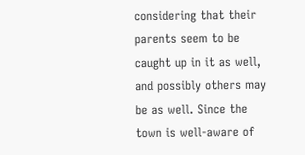considering that their parents seem to be caught up in it as well, and possibly others may be as well. Since the town is well-aware of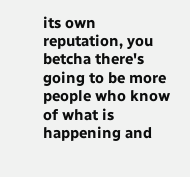its own reputation, you betcha there's going to be more people who know of what is happening and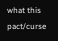what this pact/curse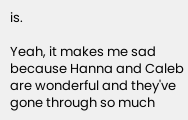is.

Yeah, it makes me sad because Hanna and Caleb are wonderful and they've gone through so much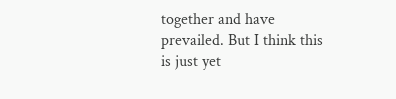together and have prevailed. But I think this is just yet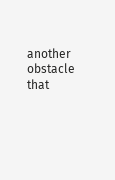another obstacle that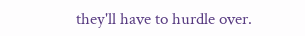they'll have to hurdle over.